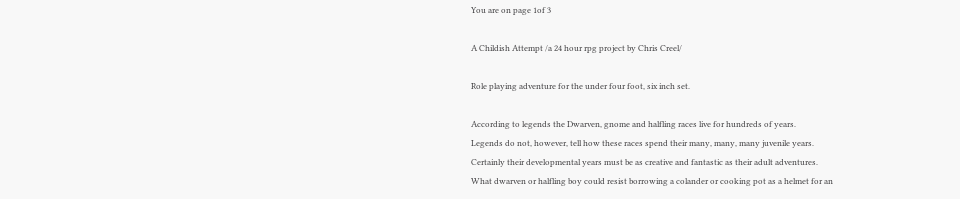You are on page 1of 3

A Childish Attempt /a 24 hour rpg project by Chris Creel/

Role playing adventure for the under four foot, six inch set.

According to legends the Dwarven, gnome and halfling races live for hundreds of years.
Legends do not, however, tell how these races spend their many, many, many juvenile years.
Certainly their developmental years must be as creative and fantastic as their adult adventures.
What dwarven or halfling boy could resist borrowing a colander or cooking pot as a helmet for an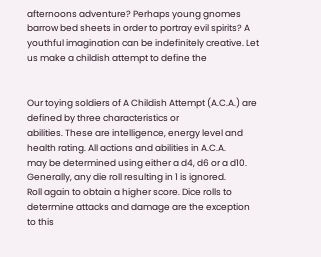afternoons adventure? Perhaps young gnomes barrow bed sheets in order to portray evil spirits? A
youthful imagination can be indefinitely creative. Let us make a childish attempt to define the


Our toying soldiers of A Childish Attempt (A.C.A.) are defined by three characteristics or
abilities. These are intelligence, energy level and health rating. All actions and abilities in A.C.A.
may be determined using either a d4, d6 or a d10. Generally, any die roll resulting in 1 is ignored.
Roll again to obtain a higher score. Dice rolls to determine attacks and damage are the exception
to this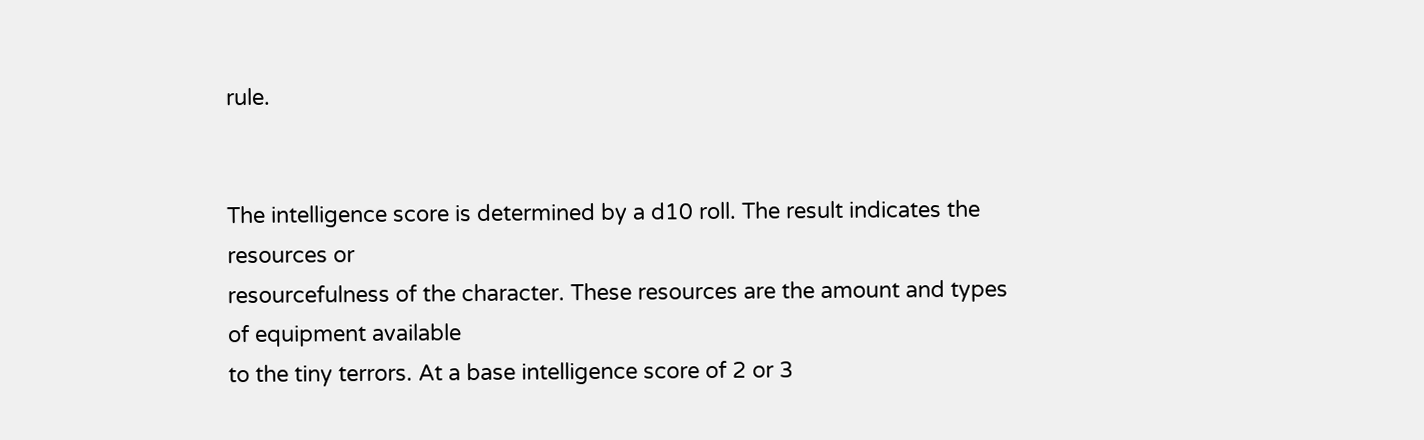rule.


The intelligence score is determined by a d10 roll. The result indicates the resources or
resourcefulness of the character. These resources are the amount and types of equipment available
to the tiny terrors. At a base intelligence score of 2 or 3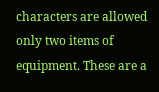characters are allowed only two items of
equipment. These are a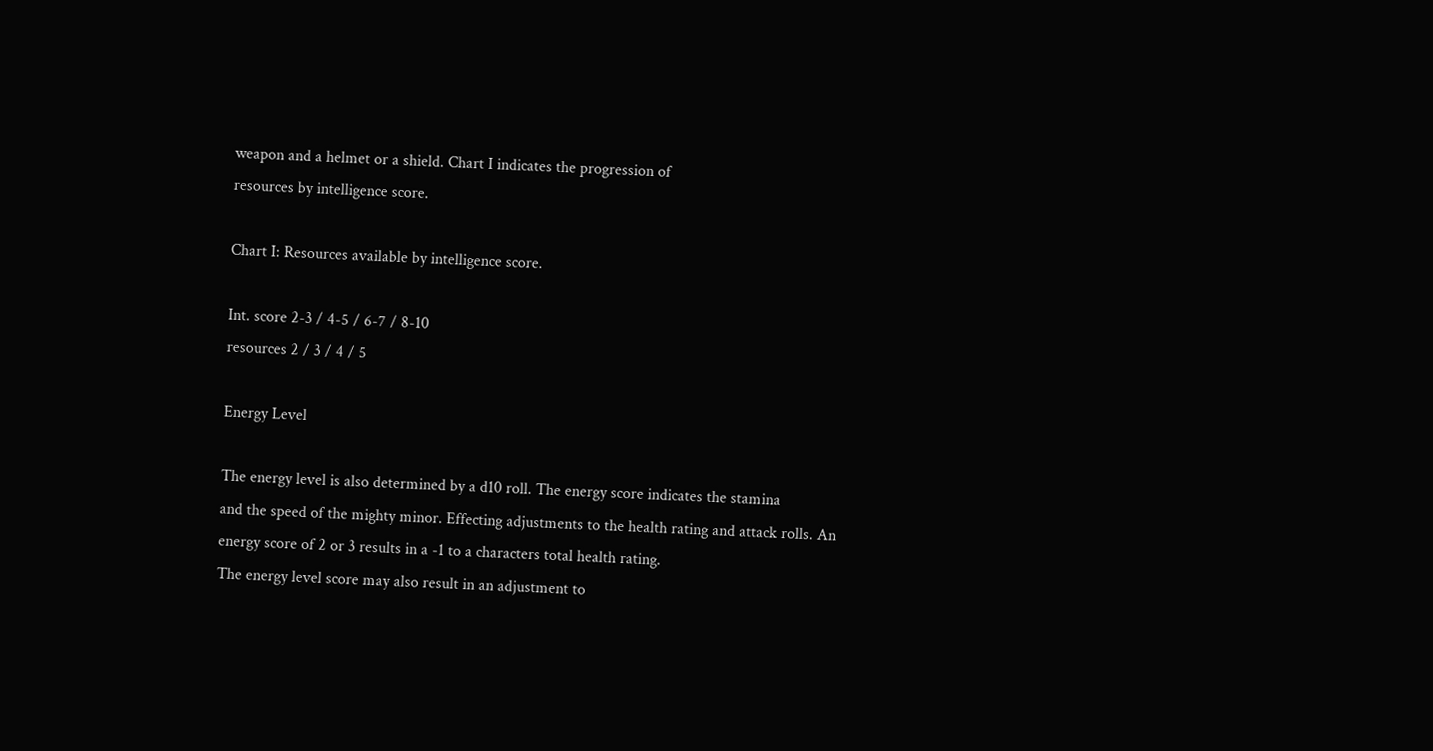weapon and a helmet or a shield. Chart I indicates the progression of
resources by intelligence score.

Chart I: Resources available by intelligence score.

Int. score 2-3 / 4-5 / 6-7 / 8-10
resources 2 / 3 / 4 / 5

Energy Level

The energy level is also determined by a d10 roll. The energy score indicates the stamina
and the speed of the mighty minor. Effecting adjustments to the health rating and attack rolls. An
energy score of 2 or 3 results in a -1 to a characters total health rating.
The energy level score may also result in an adjustment to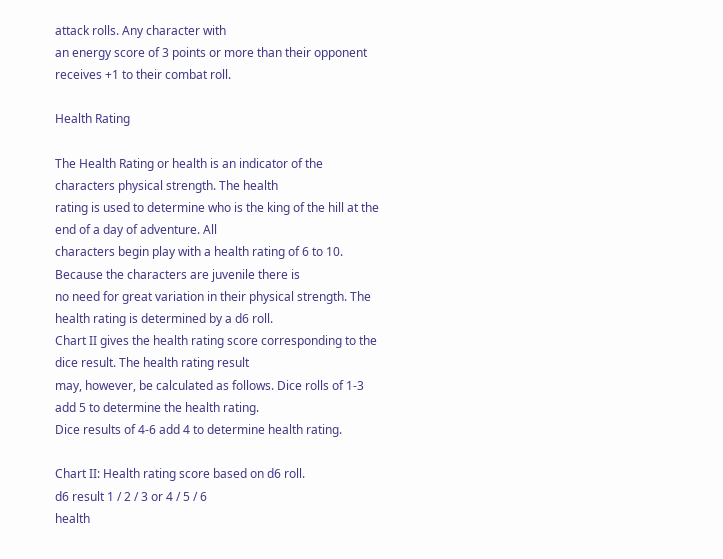attack rolls. Any character with
an energy score of 3 points or more than their opponent receives +1 to their combat roll.

Health Rating

The Health Rating or health is an indicator of the characters physical strength. The health
rating is used to determine who is the king of the hill at the end of a day of adventure. All
characters begin play with a health rating of 6 to 10. Because the characters are juvenile there is
no need for great variation in their physical strength. The health rating is determined by a d6 roll.
Chart II gives the health rating score corresponding to the dice result. The health rating result
may, however, be calculated as follows. Dice rolls of 1-3 add 5 to determine the health rating.
Dice results of 4-6 add 4 to determine health rating.

Chart II: Health rating score based on d6 roll.
d6 result 1 / 2 / 3 or 4 / 5 / 6
health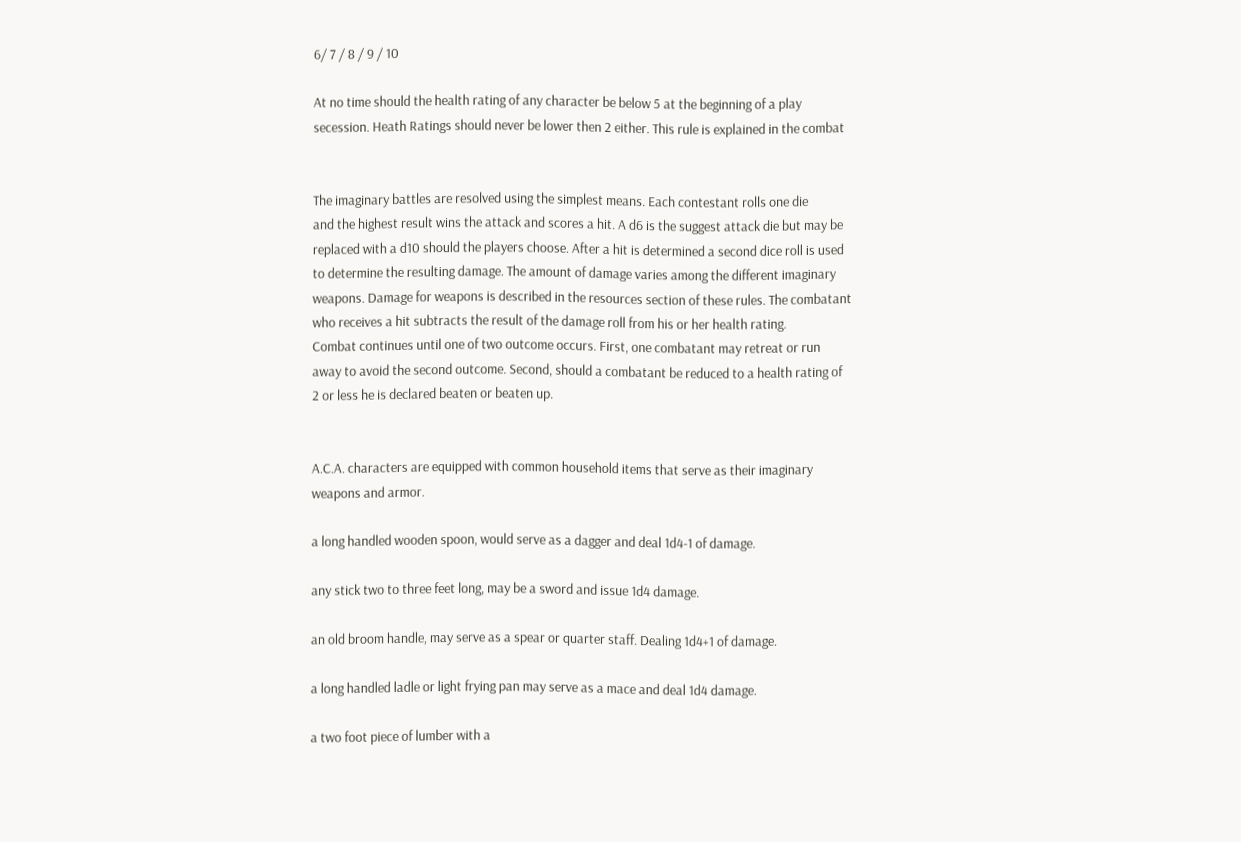6/ 7 / 8 / 9 / 10

At no time should the health rating of any character be below 5 at the beginning of a play
secession. Heath Ratings should never be lower then 2 either. This rule is explained in the combat


The imaginary battles are resolved using the simplest means. Each contestant rolls one die
and the highest result wins the attack and scores a hit. A d6 is the suggest attack die but may be
replaced with a d10 should the players choose. After a hit is determined a second dice roll is used
to determine the resulting damage. The amount of damage varies among the different imaginary
weapons. Damage for weapons is described in the resources section of these rules. The combatant
who receives a hit subtracts the result of the damage roll from his or her health rating.
Combat continues until one of two outcome occurs. First, one combatant may retreat or run
away to avoid the second outcome. Second, should a combatant be reduced to a health rating of
2 or less he is declared beaten or beaten up.


A.C.A. characters are equipped with common household items that serve as their imaginary
weapons and armor.

a long handled wooden spoon, would serve as a dagger and deal 1d4-1 of damage.

any stick two to three feet long, may be a sword and issue 1d4 damage.

an old broom handle, may serve as a spear or quarter staff. Dealing 1d4+1 of damage.

a long handled ladle or light frying pan may serve as a mace and deal 1d4 damage.

a two foot piece of lumber with a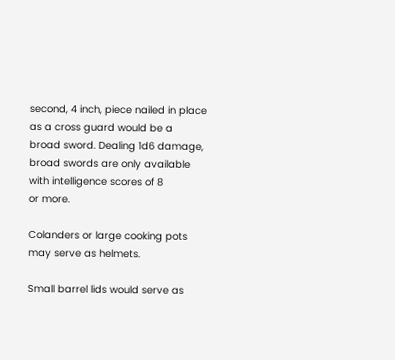second, 4 inch, piece nailed in place as a cross guard would be a
broad sword. Dealing 1d6 damage, broad swords are only available with intelligence scores of 8
or more.

Colanders or large cooking pots may serve as helmets.

Small barrel lids would serve as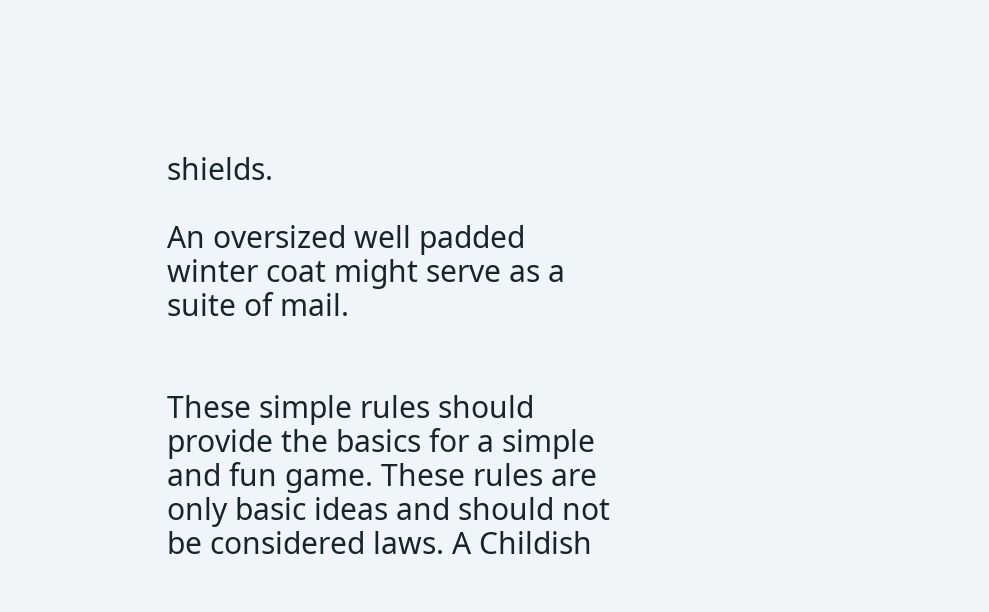shields.

An oversized well padded winter coat might serve as a suite of mail.


These simple rules should provide the basics for a simple and fun game. These rules are
only basic ideas and should not be considered laws. A Childish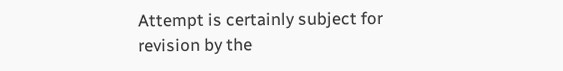Attempt is certainly subject for
revision by the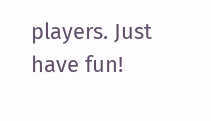players. Just have fun!